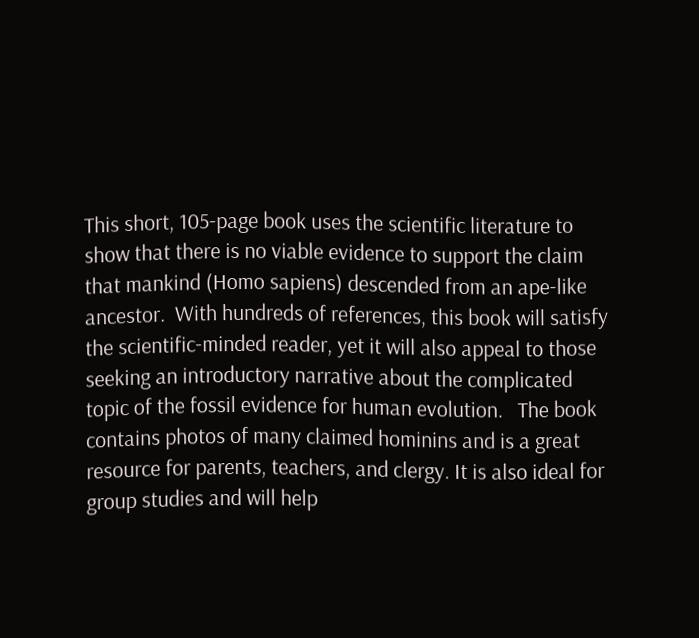This short, 105-page book uses the scientific literature to show that there is no viable evidence to support the claim that mankind (Homo sapiens) descended from an ape-like ancestor.  With hundreds of references, this book will satisfy the scientific-minded reader, yet it will also appeal to those seeking an introductory narrative about the complicated topic of the fossil evidence for human evolution.   The book contains photos of many claimed hominins and is a great resource for parents, teachers, and clergy. It is also ideal for group studies and will help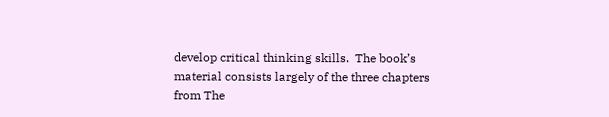develop critical thinking skills.  The book’s material consists largely of the three chapters from The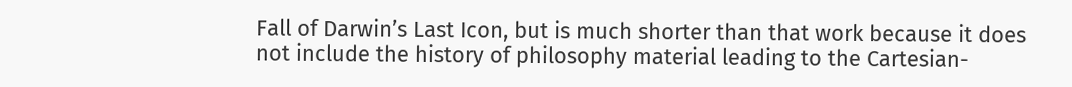Fall of Darwin’s Last Icon, but is much shorter than that work because it does not include the history of philosophy material leading to the Cartesian-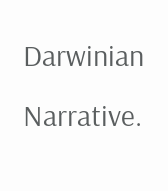Darwinian Narrative.